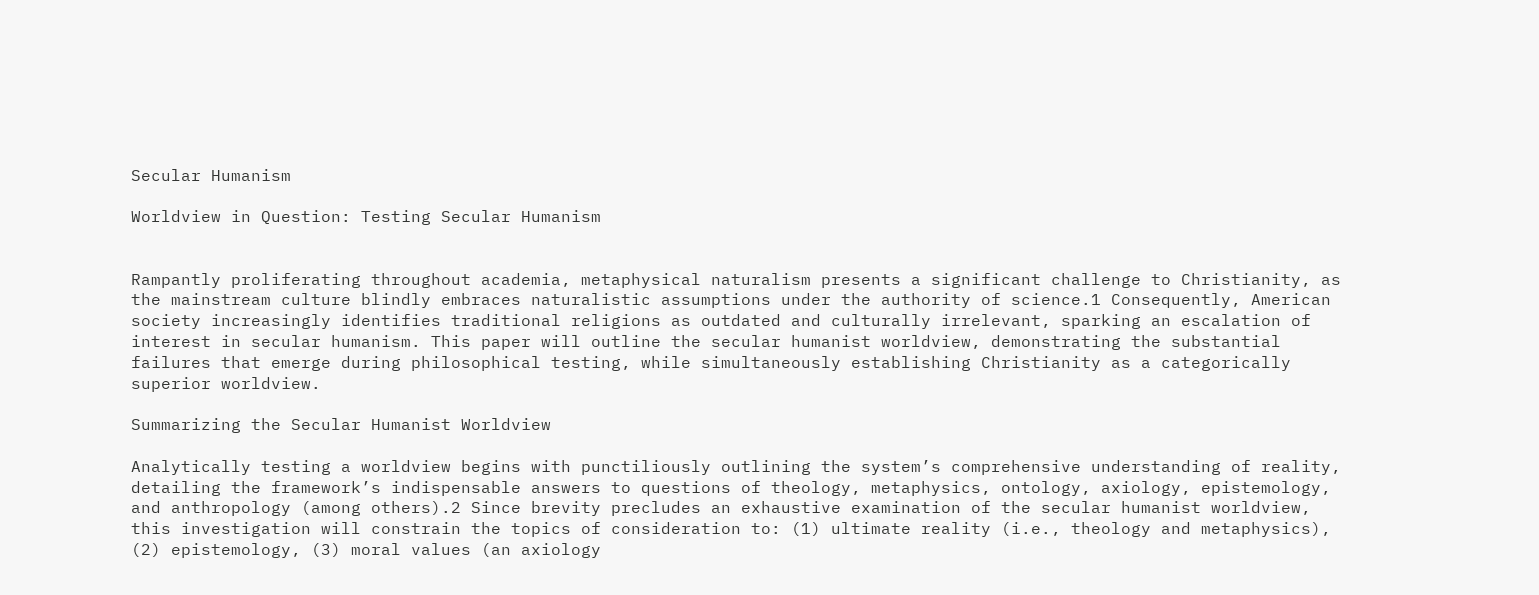Secular Humanism

Worldview in Question: Testing Secular Humanism


Rampantly proliferating throughout academia, metaphysical naturalism presents a significant challenge to Christianity, as the mainstream culture blindly embraces naturalistic assumptions under the authority of science.1 Consequently, American society increasingly identifies traditional religions as outdated and culturally irrelevant, sparking an escalation of interest in secular humanism. This paper will outline the secular humanist worldview, demonstrating the substantial failures that emerge during philosophical testing, while simultaneously establishing Christianity as a categorically superior worldview.

Summarizing the Secular Humanist Worldview

Analytically testing a worldview begins with punctiliously outlining the system’s comprehensive understanding of reality, detailing the framework’s indispensable answers to questions of theology, metaphysics, ontology, axiology, epistemology, and anthropology (among others).2 Since brevity precludes an exhaustive examination of the secular humanist worldview, this investigation will constrain the topics of consideration to: (1) ultimate reality (i.e., theology and metaphysics), (2) epistemology, (3) moral values (an axiology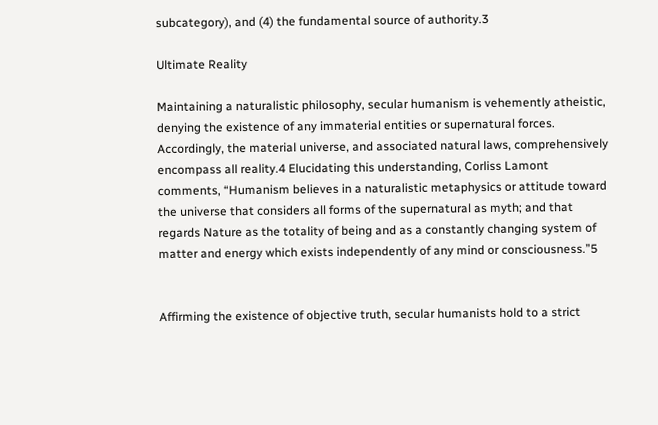subcategory), and (4) the fundamental source of authority.3

Ultimate Reality

Maintaining a naturalistic philosophy, secular humanism is vehemently atheistic, denying the existence of any immaterial entities or supernatural forces. Accordingly, the material universe, and associated natural laws, comprehensively encompass all reality.4 Elucidating this understanding, Corliss Lamont comments, “Humanism believes in a naturalistic metaphysics or attitude toward the universe that considers all forms of the supernatural as myth; and that regards Nature as the totality of being and as a constantly changing system of matter and energy which exists independently of any mind or consciousness.”5


Affirming the existence of objective truth, secular humanists hold to a strict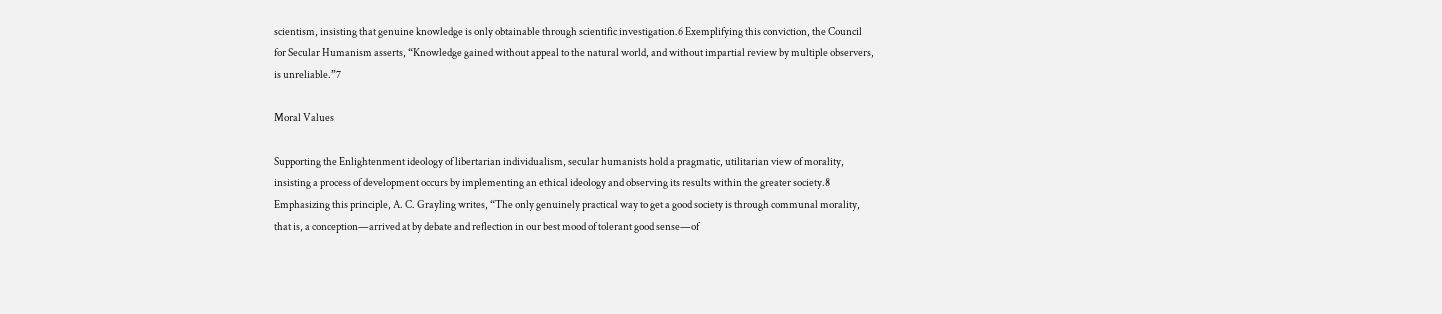scientism, insisting that genuine knowledge is only obtainable through scientific investigation.6 Exemplifying this conviction, the Council for Secular Humanism asserts, “Knowledge gained without appeal to the natural world, and without impartial review by multiple observers, is unreliable.”7

Moral Values

Supporting the Enlightenment ideology of libertarian individualism, secular humanists hold a pragmatic, utilitarian view of morality, insisting a process of development occurs by implementing an ethical ideology and observing its results within the greater society.8 Emphasizing this principle, A. C. Grayling writes, “The only genuinely practical way to get a good society is through communal morality, that is, a conception—arrived at by debate and reflection in our best mood of tolerant good sense—of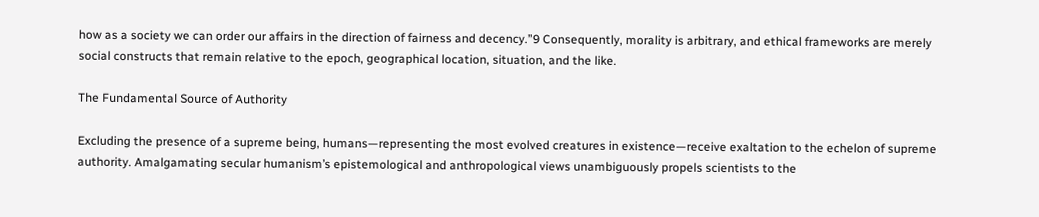how as a society we can order our affairs in the direction of fairness and decency.”9 Consequently, morality is arbitrary, and ethical frameworks are merely social constructs that remain relative to the epoch, geographical location, situation, and the like.

The Fundamental Source of Authority

Excluding the presence of a supreme being, humans—representing the most evolved creatures in existence—receive exaltation to the echelon of supreme authority. Amalgamating secular humanism’s epistemological and anthropological views unambiguously propels scientists to the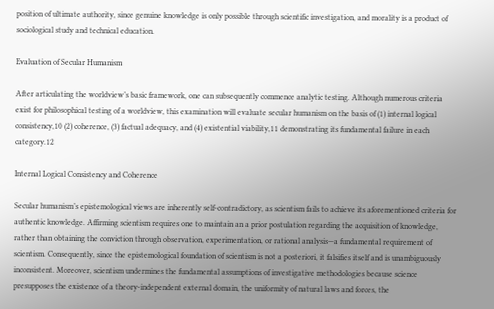position of ultimate authority, since genuine knowledge is only possible through scientific investigation, and morality is a product of sociological study and technical education.

Evaluation of Secular Humanism

After articulating the worldview’s basic framework, one can subsequently commence analytic testing. Although numerous criteria exist for philosophical testing of a worldview, this examination will evaluate secular humanism on the basis of (1) internal logical consistency,10 (2) coherence, (3) factual adequacy, and (4) existential viability,11 demonstrating its fundamental failure in each category.12

Internal Logical Consistency and Coherence

Secular humanism’s epistemological views are inherently self-contradictory, as scientism fails to achieve its aforementioned criteria for authentic knowledge. Affirming scientism requires one to maintain an a prior postulation regarding the acquisition of knowledge, rather than obtaining the conviction through observation, experimentation, or rational analysis—a fundamental requirement of scientism. Consequently, since the epistemological foundation of scientism is not a posteriori, it falsifies itself and is unambiguously inconsistent. Moreover, scientism undermines the fundamental assumptions of investigative methodologies because science presupposes the existence of a theory-independent external domain, the uniformity of natural laws and forces, the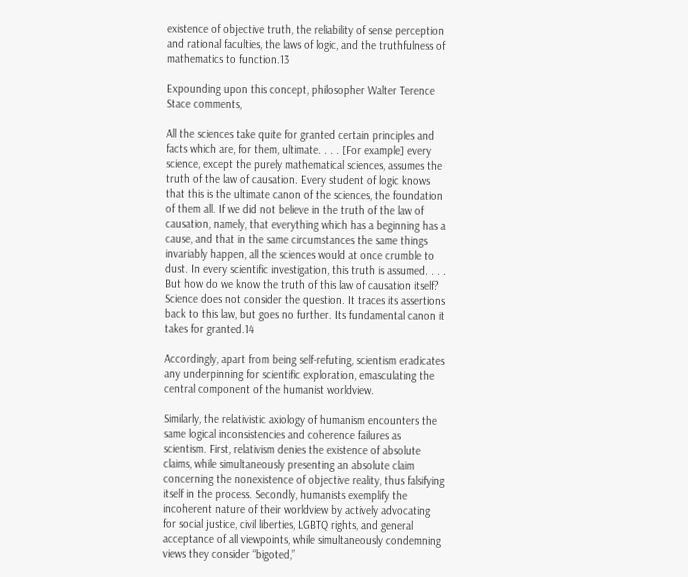existence of objective truth, the reliability of sense perception and rational faculties, the laws of logic, and the truthfulness of mathematics to function.13

Expounding upon this concept, philosopher Walter Terence Stace comments,

All the sciences take quite for granted certain principles and facts which are, for them, ultimate. . . . [For example] every science, except the purely mathematical sciences, assumes the truth of the law of causation. Every student of logic knows that this is the ultimate canon of the sciences, the foundation of them all. If we did not believe in the truth of the law of causation, namely, that everything which has a beginning has a cause, and that in the same circumstances the same things invariably happen, all the sciences would at once crumble to dust. In every scientific investigation, this truth is assumed. . . . But how do we know the truth of this law of causation itself? Science does not consider the question. It traces its assertions back to this law, but goes no further. Its fundamental canon it takes for granted.14

Accordingly, apart from being self-refuting, scientism eradicates any underpinning for scientific exploration, emasculating the central component of the humanist worldview.

Similarly, the relativistic axiology of humanism encounters the same logical inconsistencies and coherence failures as scientism. First, relativism denies the existence of absolute claims, while simultaneously presenting an absolute claim concerning the nonexistence of objective reality, thus falsifying itself in the process. Secondly, humanists exemplify the incoherent nature of their worldview by actively advocating for social justice, civil liberties, LGBTQ rights, and general acceptance of all viewpoints, while simultaneously condemning views they consider “bigoted,”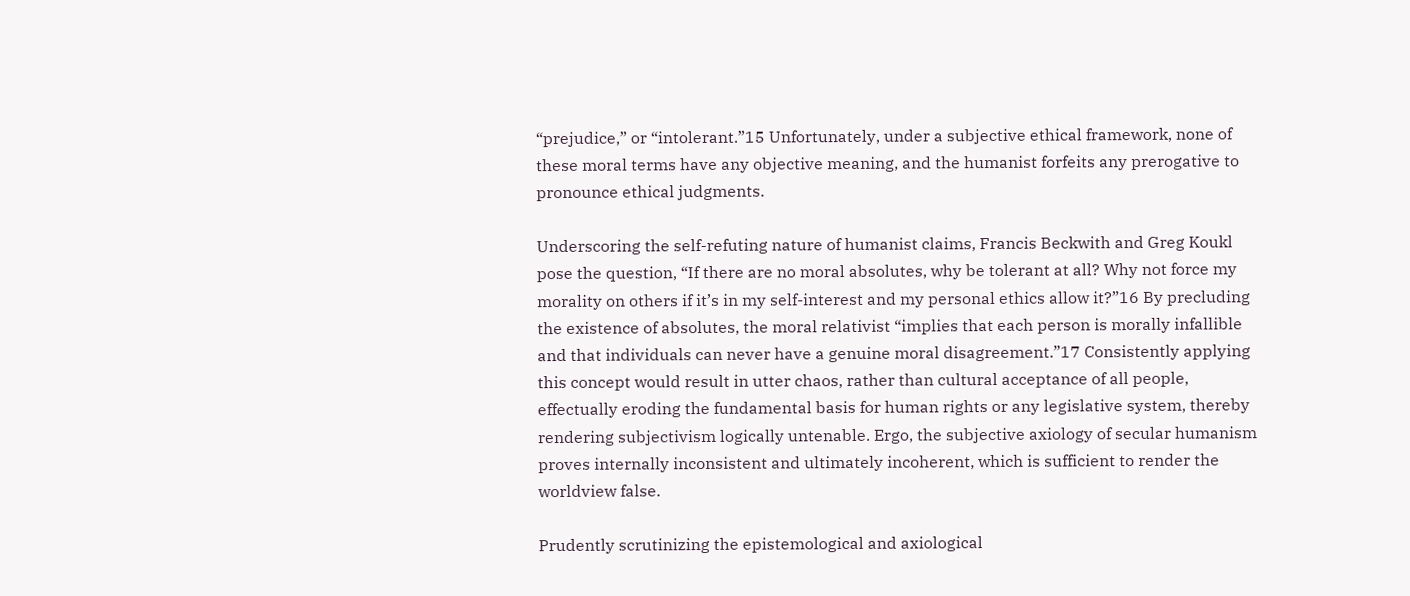“prejudice,” or “intolerant.”15 Unfortunately, under a subjective ethical framework, none of these moral terms have any objective meaning, and the humanist forfeits any prerogative to pronounce ethical judgments.

Underscoring the self-refuting nature of humanist claims, Francis Beckwith and Greg Koukl pose the question, “If there are no moral absolutes, why be tolerant at all? Why not force my morality on others if it’s in my self-interest and my personal ethics allow it?”16 By precluding the existence of absolutes, the moral relativist “implies that each person is morally infallible and that individuals can never have a genuine moral disagreement.”17 Consistently applying this concept would result in utter chaos, rather than cultural acceptance of all people, effectually eroding the fundamental basis for human rights or any legislative system, thereby rendering subjectivism logically untenable. Ergo, the subjective axiology of secular humanism proves internally inconsistent and ultimately incoherent, which is sufficient to render the worldview false.

Prudently scrutinizing the epistemological and axiological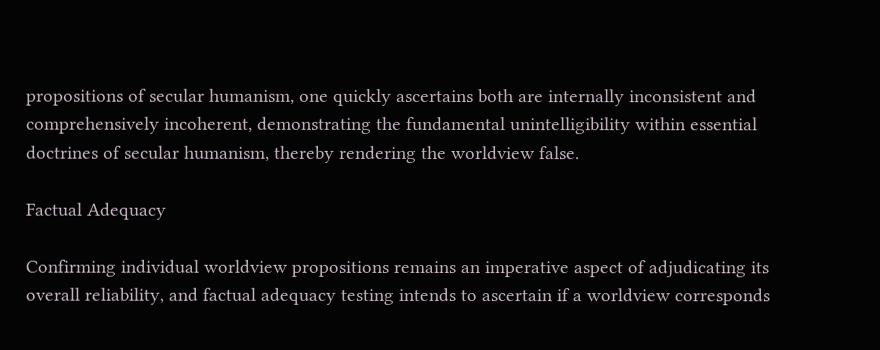propositions of secular humanism, one quickly ascertains both are internally inconsistent and comprehensively incoherent, demonstrating the fundamental unintelligibility within essential doctrines of secular humanism, thereby rendering the worldview false.

Factual Adequacy

Confirming individual worldview propositions remains an imperative aspect of adjudicating its overall reliability, and factual adequacy testing intends to ascertain if a worldview corresponds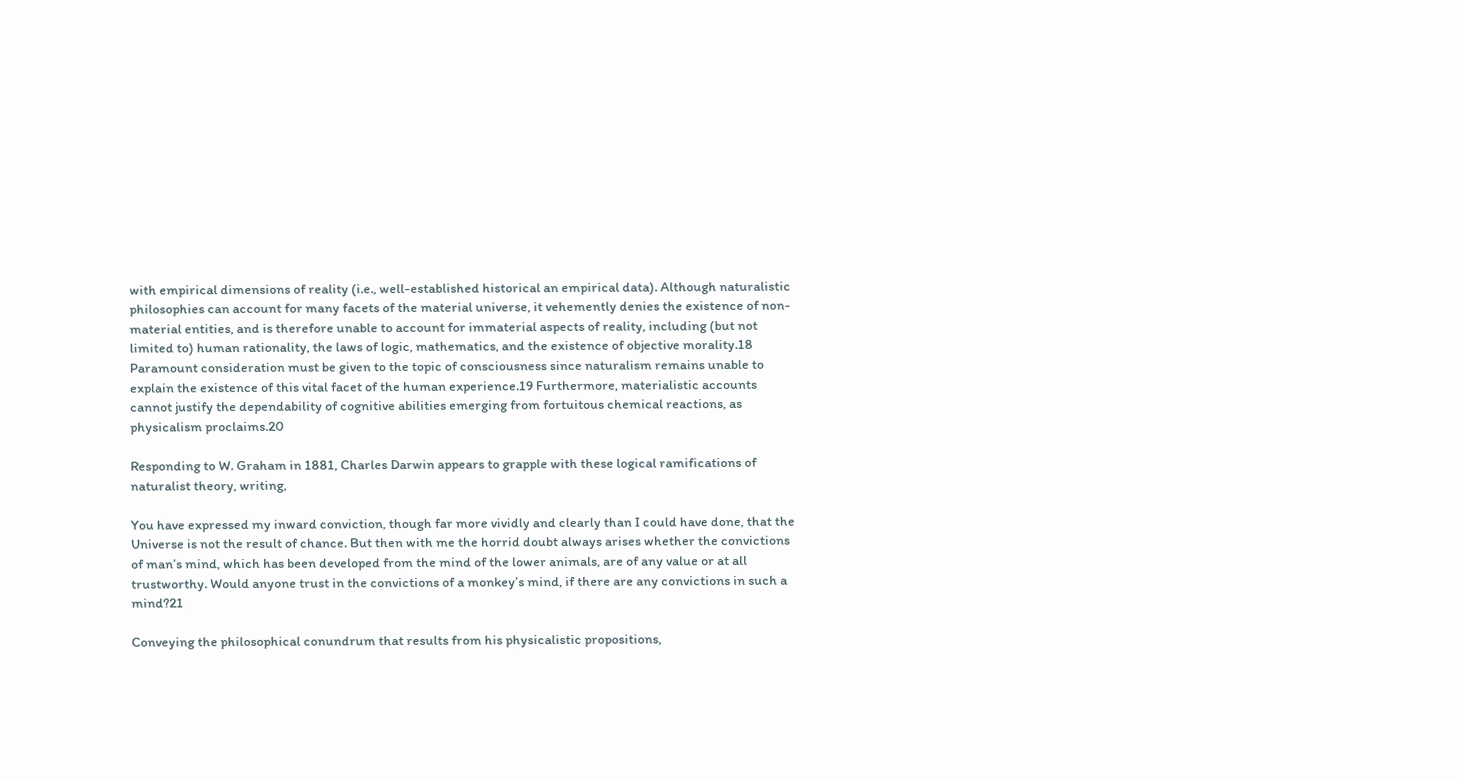with empirical dimensions of reality (i.e., well-established historical an empirical data). Although naturalistic philosophies can account for many facets of the material universe, it vehemently denies the existence of non-material entities, and is therefore unable to account for immaterial aspects of reality, including (but not limited to) human rationality, the laws of logic, mathematics, and the existence of objective morality.18 Paramount consideration must be given to the topic of consciousness since naturalism remains unable to explain the existence of this vital facet of the human experience.19 Furthermore, materialistic accounts cannot justify the dependability of cognitive abilities emerging from fortuitous chemical reactions, as physicalism proclaims.20

Responding to W. Graham in 1881, Charles Darwin appears to grapple with these logical ramifications of naturalist theory, writing,

You have expressed my inward conviction, though far more vividly and clearly than I could have done, that the Universe is not the result of chance. But then with me the horrid doubt always arises whether the convictions of man’s mind, which has been developed from the mind of the lower animals, are of any value or at all trustworthy. Would anyone trust in the convictions of a monkey’s mind, if there are any convictions in such a mind?21

Conveying the philosophical conundrum that results from his physicalistic propositions,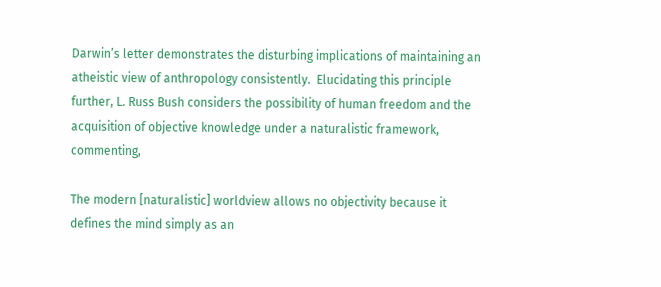Darwin’s letter demonstrates the disturbing implications of maintaining an atheistic view of anthropology consistently.  Elucidating this principle further, L. Russ Bush considers the possibility of human freedom and the acquisition of objective knowledge under a naturalistic framework, commenting,

The modern [naturalistic] worldview allows no objectivity because it defines the mind simply as an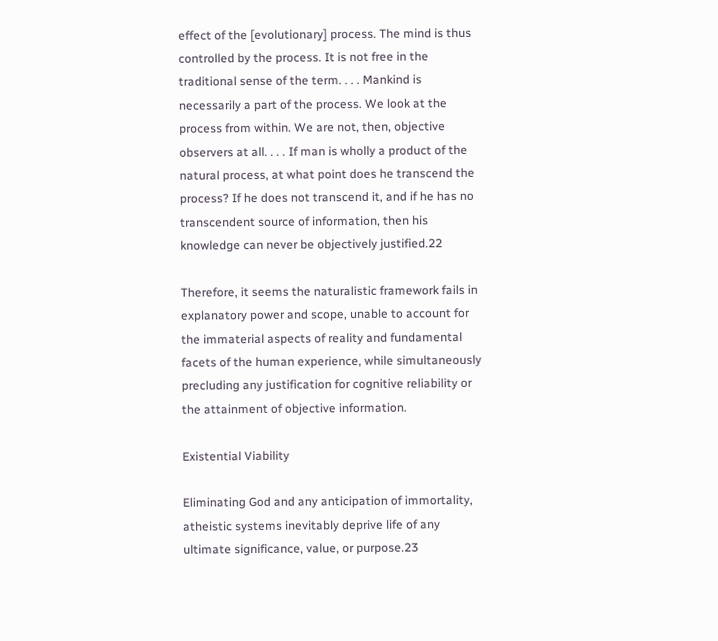effect of the [evolutionary] process. The mind is thus controlled by the process. It is not free in the traditional sense of the term. . . . Mankind is necessarily a part of the process. We look at the process from within. We are not, then, objective observers at all. . . . If man is wholly a product of the natural process, at what point does he transcend the process? If he does not transcend it, and if he has no transcendent source of information, then his knowledge can never be objectively justified.22

Therefore, it seems the naturalistic framework fails in explanatory power and scope, unable to account for the immaterial aspects of reality and fundamental facets of the human experience, while simultaneously precluding any justification for cognitive reliability or the attainment of objective information.

Existential Viability

Eliminating God and any anticipation of immortality, atheistic systems inevitably deprive life of any ultimate significance, value, or purpose.23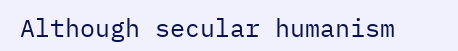Although secular humanism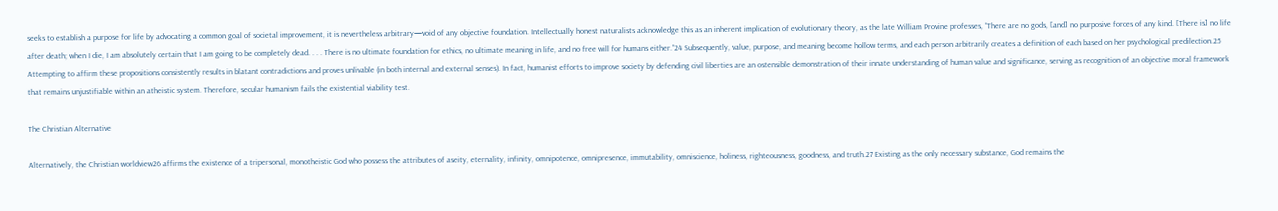seeks to establish a purpose for life by advocating a common goal of societal improvement, it is nevertheless arbitrary—void of any objective foundation. Intellectually honest naturalists acknowledge this as an inherent implication of evolutionary theory, as the late William Provine professes, “There are no gods, [and] no purposive forces of any kind. [There is] no life after death; when I die, I am absolutely certain that I am going to be completely dead. . . . There is no ultimate foundation for ethics, no ultimate meaning in life, and no free will for humans either.”24 Subsequently, value, purpose, and meaning become hollow terms, and each person arbitrarily creates a definition of each based on her psychological predilection.25 Attempting to affirm these propositions consistently results in blatant contradictions and proves unlivable (in both internal and external senses). In fact, humanist efforts to improve society by defending civil liberties are an ostensible demonstration of their innate understanding of human value and significance, serving as recognition of an objective moral framework that remains unjustifiable within an atheistic system. Therefore, secular humanism fails the existential viability test.

The Christian Alternative

Alternatively, the Christian worldview26 affirms the existence of a tripersonal, monotheistic God who possess the attributes of aseity, eternality, infinity, omnipotence, omnipresence, immutability, omniscience, holiness, righteousness, goodness, and truth.27 Existing as the only necessary substance, God remains the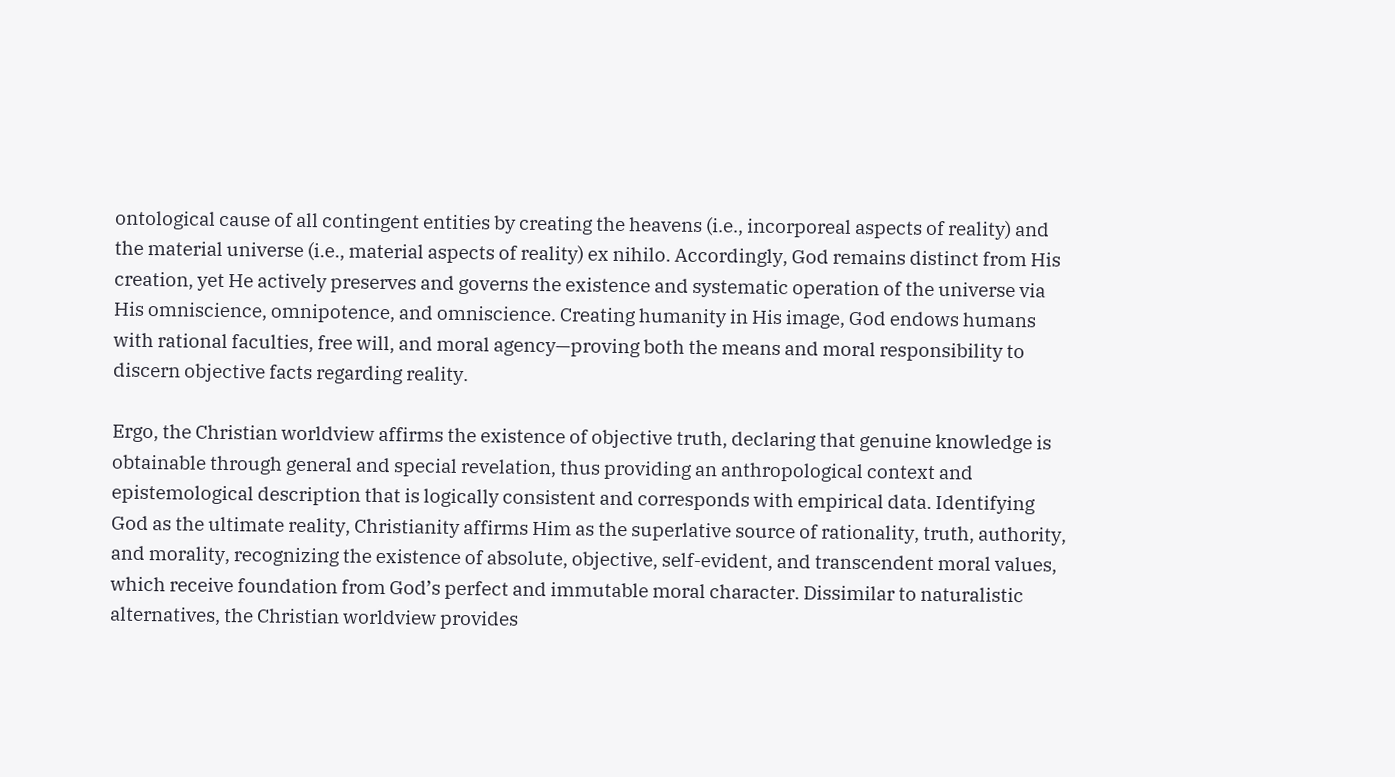ontological cause of all contingent entities by creating the heavens (i.e., incorporeal aspects of reality) and the material universe (i.e., material aspects of reality) ex nihilo. Accordingly, God remains distinct from His creation, yet He actively preserves and governs the existence and systematic operation of the universe via His omniscience, omnipotence, and omniscience. Creating humanity in His image, God endows humans with rational faculties, free will, and moral agency—proving both the means and moral responsibility to discern objective facts regarding reality.

Ergo, the Christian worldview affirms the existence of objective truth, declaring that genuine knowledge is obtainable through general and special revelation, thus providing an anthropological context and epistemological description that is logically consistent and corresponds with empirical data. Identifying God as the ultimate reality, Christianity affirms Him as the superlative source of rationality, truth, authority, and morality, recognizing the existence of absolute, objective, self-evident, and transcendent moral values, which receive foundation from God’s perfect and immutable moral character. Dissimilar to naturalistic alternatives, the Christian worldview provides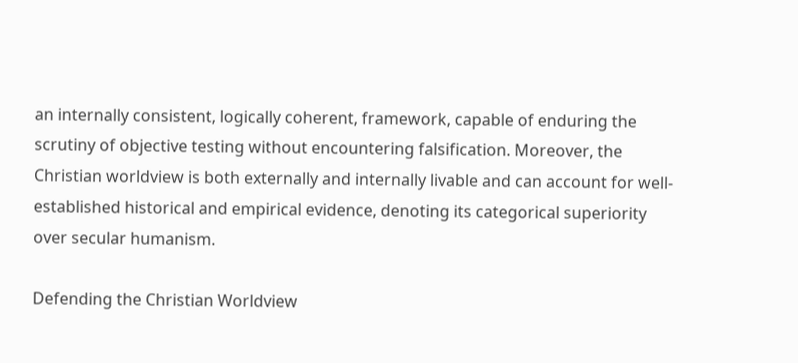an internally consistent, logically coherent, framework, capable of enduring the scrutiny of objective testing without encountering falsification. Moreover, the Christian worldview is both externally and internally livable and can account for well-established historical and empirical evidence, denoting its categorical superiority over secular humanism.

Defending the Christian Worldview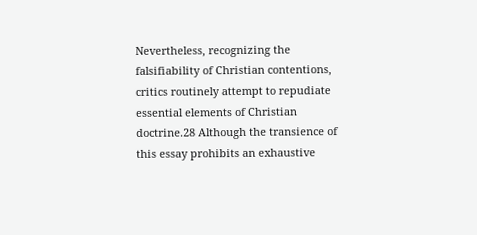Nevertheless, recognizing the falsifiability of Christian contentions, critics routinely attempt to repudiate essential elements of Christian doctrine.28 Although the transience of this essay prohibits an exhaustive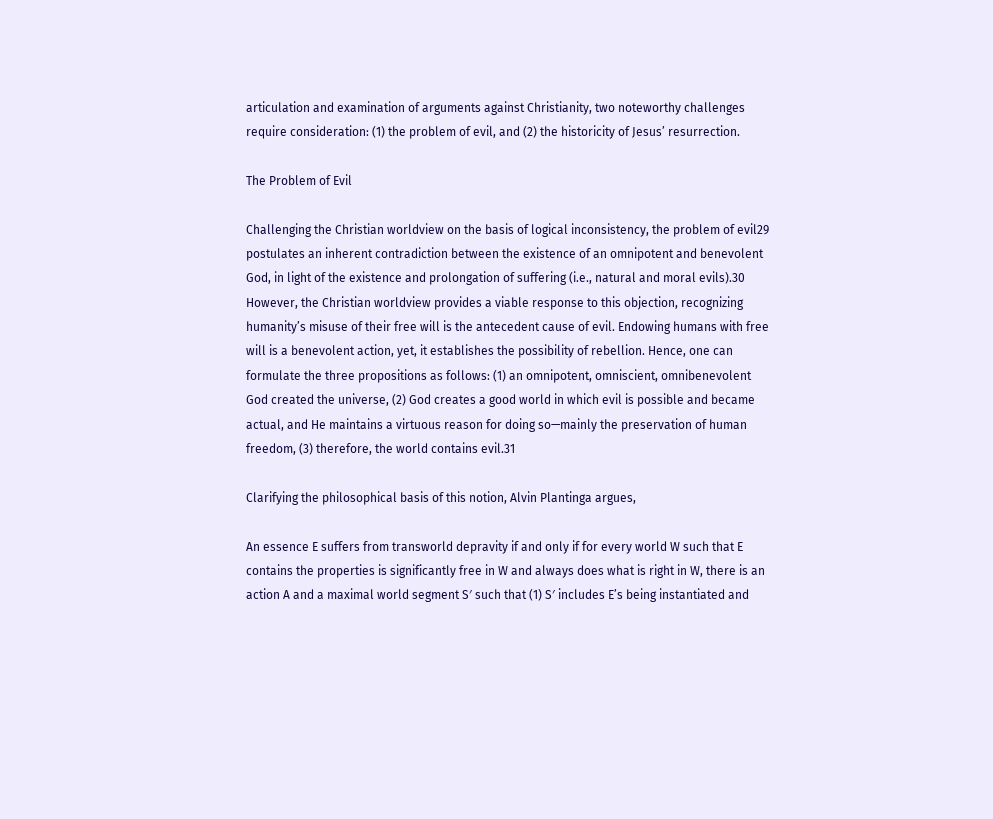articulation and examination of arguments against Christianity, two noteworthy challenges require consideration: (1) the problem of evil, and (2) the historicity of Jesus’ resurrection.

The Problem of Evil

Challenging the Christian worldview on the basis of logical inconsistency, the problem of evil29 postulates an inherent contradiction between the existence of an omnipotent and benevolent God, in light of the existence and prolongation of suffering (i.e., natural and moral evils).30 However, the Christian worldview provides a viable response to this objection, recognizing humanity’s misuse of their free will is the antecedent cause of evil. Endowing humans with free will is a benevolent action, yet, it establishes the possibility of rebellion. Hence, one can formulate the three propositions as follows: (1) an omnipotent, omniscient, omnibenevolent God created the universe, (2) God creates a good world in which evil is possible and became actual, and He maintains a virtuous reason for doing so—mainly the preservation of human freedom, (3) therefore, the world contains evil.31

Clarifying the philosophical basis of this notion, Alvin Plantinga argues,

An essence E suffers from transworld depravity if and only if for every world W such that E contains the properties is significantly free in W and always does what is right in W, there is an action A and a maximal world segment S′ such that (1) S′ includes E’s being instantiated and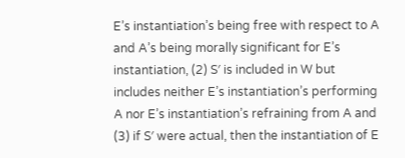E’s instantiation’s being free with respect to A and A’s being morally significant for E’s instantiation, (2) S′ is included in W but includes neither E’s instantiation’s performing A nor E’s instantiation’s refraining from A and (3) if S′ were actual, then the instantiation of E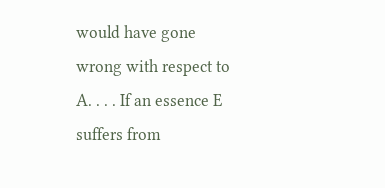would have gone wrong with respect to A. . . . If an essence E suffers from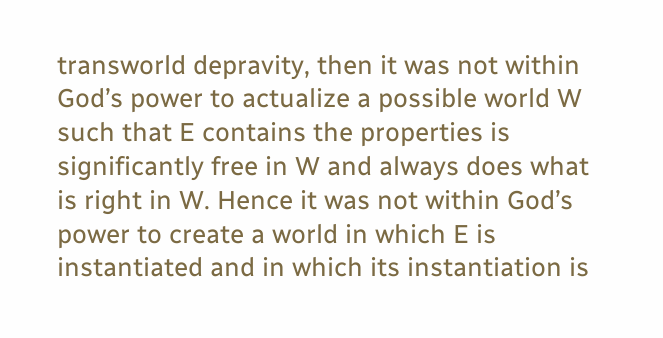transworld depravity, then it was not within God’s power to actualize a possible world W such that E contains the properties is significantly free in W and always does what is right in W. Hence it was not within God’s power to create a world in which E is instantiated and in which its instantiation is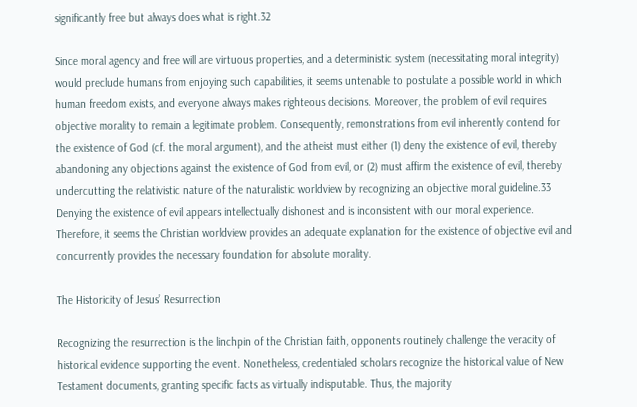significantly free but always does what is right.32

Since moral agency and free will are virtuous properties, and a deterministic system (necessitating moral integrity) would preclude humans from enjoying such capabilities, it seems untenable to postulate a possible world in which human freedom exists, and everyone always makes righteous decisions. Moreover, the problem of evil requires objective morality to remain a legitimate problem. Consequently, remonstrations from evil inherently contend for the existence of God (cf. the moral argument), and the atheist must either (1) deny the existence of evil, thereby abandoning any objections against the existence of God from evil, or (2) must affirm the existence of evil, thereby undercutting the relativistic nature of the naturalistic worldview by recognizing an objective moral guideline.33 Denying the existence of evil appears intellectually dishonest and is inconsistent with our moral experience. Therefore, it seems the Christian worldview provides an adequate explanation for the existence of objective evil and concurrently provides the necessary foundation for absolute morality.

The Historicity of Jesus’ Resurrection

Recognizing the resurrection is the linchpin of the Christian faith, opponents routinely challenge the veracity of historical evidence supporting the event. Nonetheless, credentialed scholars recognize the historical value of New Testament documents, granting specific facts as virtually indisputable. Thus, the majority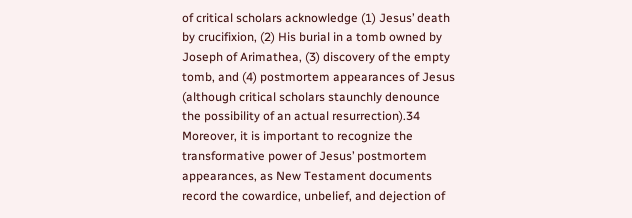of critical scholars acknowledge (1) Jesus’ death by crucifixion, (2) His burial in a tomb owned by Joseph of Arimathea, (3) discovery of the empty tomb, and (4) postmortem appearances of Jesus (although critical scholars staunchly denounce the possibility of an actual resurrection).34 Moreover, it is important to recognize the transformative power of Jesus’ postmortem appearances, as New Testament documents record the cowardice, unbelief, and dejection of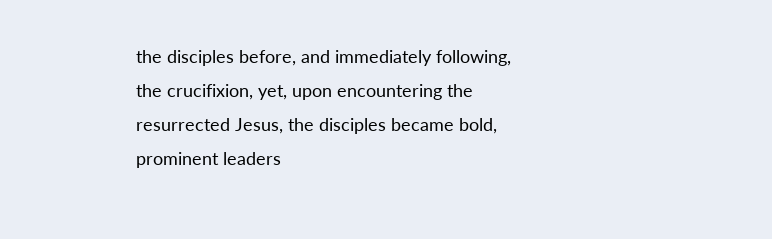the disciples before, and immediately following, the crucifixion, yet, upon encountering the resurrected Jesus, the disciples became bold, prominent leaders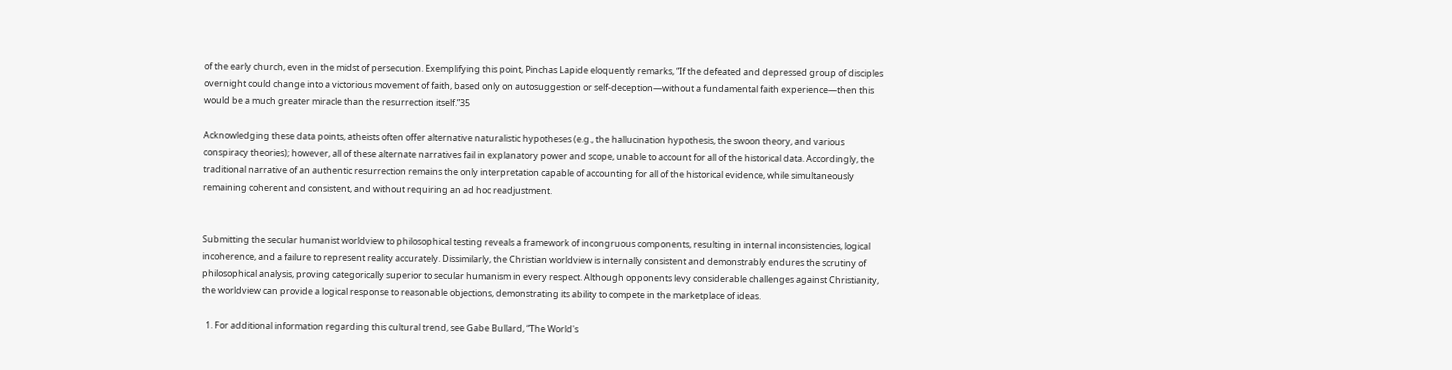of the early church, even in the midst of persecution. Exemplifying this point, Pinchas Lapide eloquently remarks, “If the defeated and depressed group of disciples overnight could change into a victorious movement of faith, based only on autosuggestion or self-deception—without a fundamental faith experience—then this would be a much greater miracle than the resurrection itself.”35

Acknowledging these data points, atheists often offer alternative naturalistic hypotheses (e.g., the hallucination hypothesis, the swoon theory, and various conspiracy theories); however, all of these alternate narratives fail in explanatory power and scope, unable to account for all of the historical data. Accordingly, the traditional narrative of an authentic resurrection remains the only interpretation capable of accounting for all of the historical evidence, while simultaneously remaining coherent and consistent, and without requiring an ad hoc readjustment.


Submitting the secular humanist worldview to philosophical testing reveals a framework of incongruous components, resulting in internal inconsistencies, logical incoherence, and a failure to represent reality accurately. Dissimilarly, the Christian worldview is internally consistent and demonstrably endures the scrutiny of philosophical analysis, proving categorically superior to secular humanism in every respect. Although opponents levy considerable challenges against Christianity, the worldview can provide a logical response to reasonable objections, demonstrating its ability to compete in the marketplace of ideas.

  1. For additional information regarding this cultural trend, see Gabe Bullard, “The World's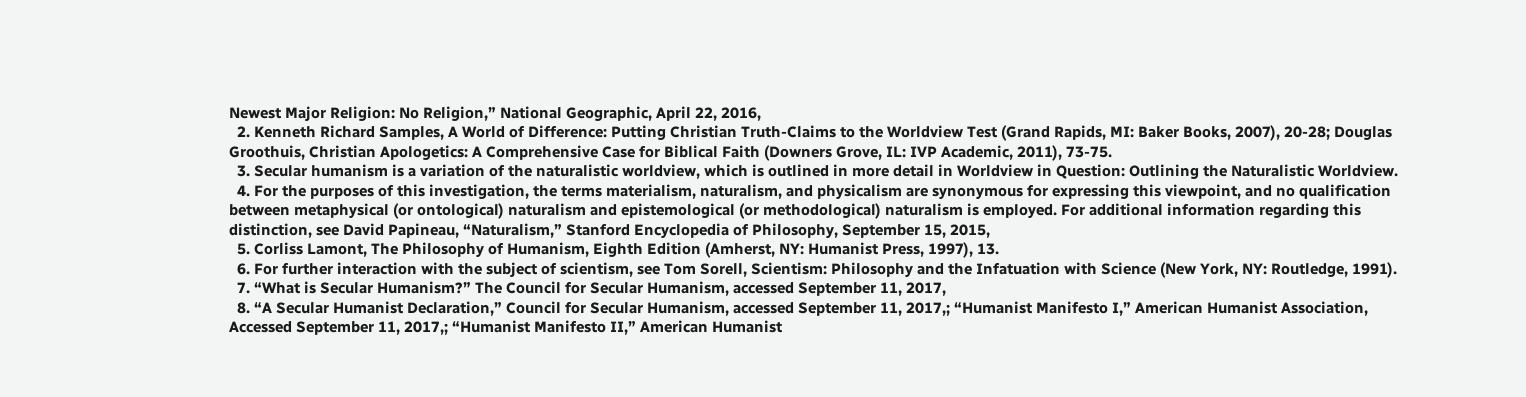Newest Major Religion: No Religion,” National Geographic, April 22, 2016,
  2. Kenneth Richard Samples, A World of Difference: Putting Christian Truth-Claims to the Worldview Test (Grand Rapids, MI: Baker Books, 2007), 20-28; Douglas Groothuis, Christian Apologetics: A Comprehensive Case for Biblical Faith (Downers Grove, IL: IVP Academic, 2011), 73-75.
  3. Secular humanism is a variation of the naturalistic worldview, which is outlined in more detail in Worldview in Question: Outlining the Naturalistic Worldview.
  4. For the purposes of this investigation, the terms materialism, naturalism, and physicalism are synonymous for expressing this viewpoint, and no qualification between metaphysical (or ontological) naturalism and epistemological (or methodological) naturalism is employed. For additional information regarding this distinction, see David Papineau, “Naturalism,” Stanford Encyclopedia of Philosophy, September 15, 2015,
  5. Corliss Lamont, The Philosophy of Humanism, Eighth Edition (Amherst, NY: Humanist Press, 1997), 13.
  6. For further interaction with the subject of scientism, see Tom Sorell, Scientism: Philosophy and the Infatuation with Science (New York, NY: Routledge, 1991).
  7. “What is Secular Humanism?” The Council for Secular Humanism, accessed September 11, 2017,
  8. “A Secular Humanist Declaration,” Council for Secular Humanism, accessed September 11, 2017,; “Humanist Manifesto I,” American Humanist Association, Accessed September 11, 2017,; “Humanist Manifesto II,” American Humanist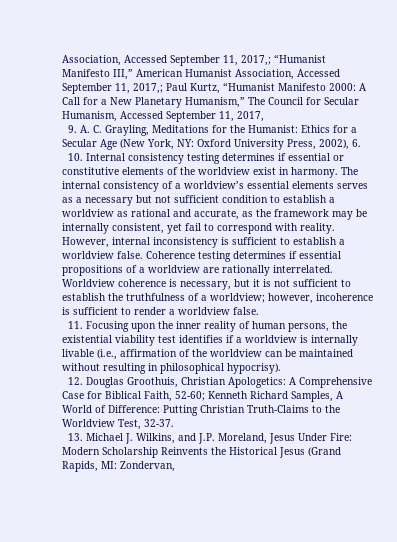Association, Accessed September 11, 2017,; “Humanist Manifesto III,” American Humanist Association, Accessed September 11, 2017,; Paul Kurtz, “Humanist Manifesto 2000: A Call for a New Planetary Humanism,” The Council for Secular Humanism, Accessed September 11, 2017,
  9. A. C. Grayling, Meditations for the Humanist: Ethics for a Secular Age (New York, NY: Oxford University Press, 2002), 6.
  10. Internal consistency testing determines if essential or constitutive elements of the worldview exist in harmony. The internal consistency of a worldview’s essential elements serves as a necessary but not sufficient condition to establish a worldview as rational and accurate, as the framework may be internally consistent, yet fail to correspond with reality. However, internal inconsistency is sufficient to establish a worldview false. Coherence testing determines if essential propositions of a worldview are rationally interrelated. Worldview coherence is necessary, but it is not sufficient to establish the truthfulness of a worldview; however, incoherence is sufficient to render a worldview false.
  11. Focusing upon the inner reality of human persons, the existential viability test identifies if a worldview is internally livable (i.e., affirmation of the worldview can be maintained without resulting in philosophical hypocrisy).
  12. Douglas Groothuis, Christian Apologetics: A Comprehensive Case for Biblical Faith, 52-60; Kenneth Richard Samples, A World of Difference: Putting Christian Truth-Claims to the Worldview Test, 32-37.
  13. Michael J. Wilkins, and J.P. Moreland, Jesus Under Fire: Modern Scholarship Reinvents the Historical Jesus (Grand Rapids, MI: Zondervan,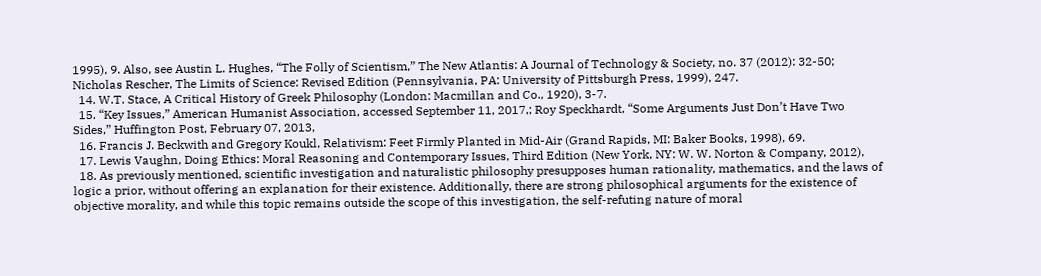1995), 9. Also, see Austin L. Hughes, “The Folly of Scientism,” The New Atlantis: A Journal of Technology & Society, no. 37 (2012): 32-50; Nicholas Rescher, The Limits of Science: Revised Edition (Pennsylvania, PA: University of Pittsburgh Press, 1999), 247.
  14. W.T. Stace, A Critical History of Greek Philosophy (London: Macmillan and Co., 1920), 3-7.
  15. “Key Issues,” American Humanist Association, accessed September 11, 2017,; Roy Speckhardt, “Some Arguments Just Don’t Have Two Sides,” Huffington Post, February 07, 2013,
  16. Francis J. Beckwith and Gregory Koukl, Relativism: Feet Firmly Planted in Mid-Air (Grand Rapids, MI: Baker Books, 1998), 69.
  17. Lewis Vaughn, Doing Ethics: Moral Reasoning and Contemporary Issues, Third Edition (New York, NY: W. W. Norton & Company, 2012),
  18. As previously mentioned, scientific investigation and naturalistic philosophy presupposes human rationality, mathematics, and the laws of logic a prior, without offering an explanation for their existence. Additionally, there are strong philosophical arguments for the existence of objective morality, and while this topic remains outside the scope of this investigation, the self-refuting nature of moral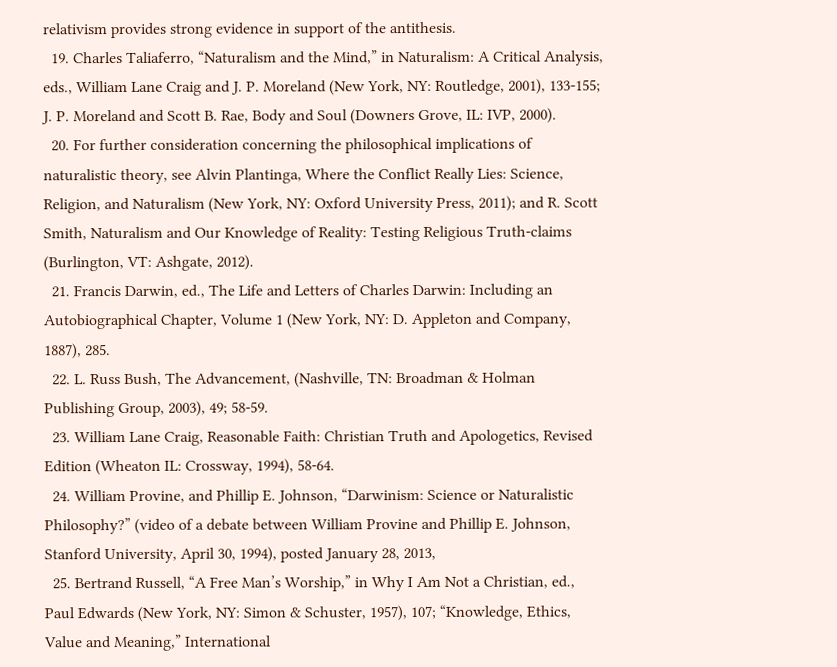relativism provides strong evidence in support of the antithesis.
  19. Charles Taliaferro, “Naturalism and the Mind,” in Naturalism: A Critical Analysis, eds., William Lane Craig and J. P. Moreland (New York, NY: Routledge, 2001), 133-155; J. P. Moreland and Scott B. Rae, Body and Soul (Downers Grove, IL: IVP, 2000).
  20. For further consideration concerning the philosophical implications of naturalistic theory, see Alvin Plantinga, Where the Conflict Really Lies: Science, Religion, and Naturalism (New York, NY: Oxford University Press, 2011); and R. Scott Smith, Naturalism and Our Knowledge of Reality: Testing Religious Truth-claims (Burlington, VT: Ashgate, 2012).
  21. Francis Darwin, ed., The Life and Letters of Charles Darwin: Including an Autobiographical Chapter, Volume 1 (New York, NY: D. Appleton and Company, 1887), 285.
  22. L. Russ Bush, The Advancement, (Nashville, TN: Broadman & Holman Publishing Group, 2003), 49; 58-59.
  23. William Lane Craig, Reasonable Faith: Christian Truth and Apologetics, Revised Edition (Wheaton IL: Crossway, 1994), 58-64.
  24. William Provine, and Phillip E. Johnson, “Darwinism: Science or Naturalistic Philosophy?” (video of a debate between William Provine and Phillip E. Johnson, Stanford University, April 30, 1994), posted January 28, 2013,
  25. Bertrand Russell, “A Free Man’s Worship,” in Why I Am Not a Christian, ed., Paul Edwards (New York, NY: Simon & Schuster, 1957), 107; “Knowledge, Ethics, Value and Meaning,” International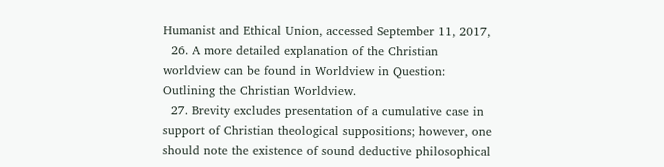Humanist and Ethical Union, accessed September 11, 2017,
  26. A more detailed explanation of the Christian worldview can be found in Worldview in Question: Outlining the Christian Worldview.
  27. Brevity excludes presentation of a cumulative case in support of Christian theological suppositions; however, one should note the existence of sound deductive philosophical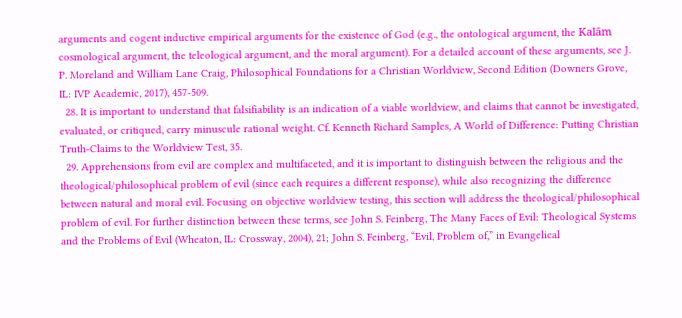arguments and cogent inductive empirical arguments for the existence of God (e.g., the ontological argument, the Kalām cosmological argument, the teleological argument, and the moral argument). For a detailed account of these arguments, see J. P. Moreland and William Lane Craig, Philosophical Foundations for a Christian Worldview, Second Edition (Downers Grove, IL: IVP Academic, 2017), 457-509.
  28. It is important to understand that falsifiability is an indication of a viable worldview, and claims that cannot be investigated, evaluated, or critiqued, carry minuscule rational weight. Cf. Kenneth Richard Samples, A World of Difference: Putting Christian Truth-Claims to the Worldview Test, 35.
  29. Apprehensions from evil are complex and multifaceted, and it is important to distinguish between the religious and the theological/philosophical problem of evil (since each requires a different response), while also recognizing the difference between natural and moral evil. Focusing on objective worldview testing, this section will address the theological/philosophical problem of evil. For further distinction between these terms, see John S. Feinberg, The Many Faces of Evil: Theological Systems and the Problems of Evil (Wheaton, IL: Crossway, 2004), 21; John S. Feinberg, “Evil, Problem of,” in Evangelical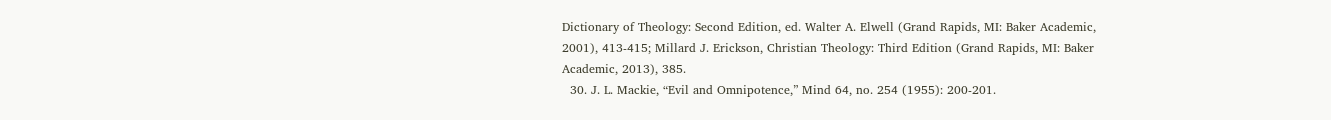Dictionary of Theology: Second Edition, ed. Walter A. Elwell (Grand Rapids, MI: Baker Academic, 2001), 413-415; Millard J. Erickson, Christian Theology: Third Edition (Grand Rapids, MI: Baker Academic, 2013), 385.
  30. J. L. Mackie, “Evil and Omnipotence,” Mind 64, no. 254 (1955): 200-201.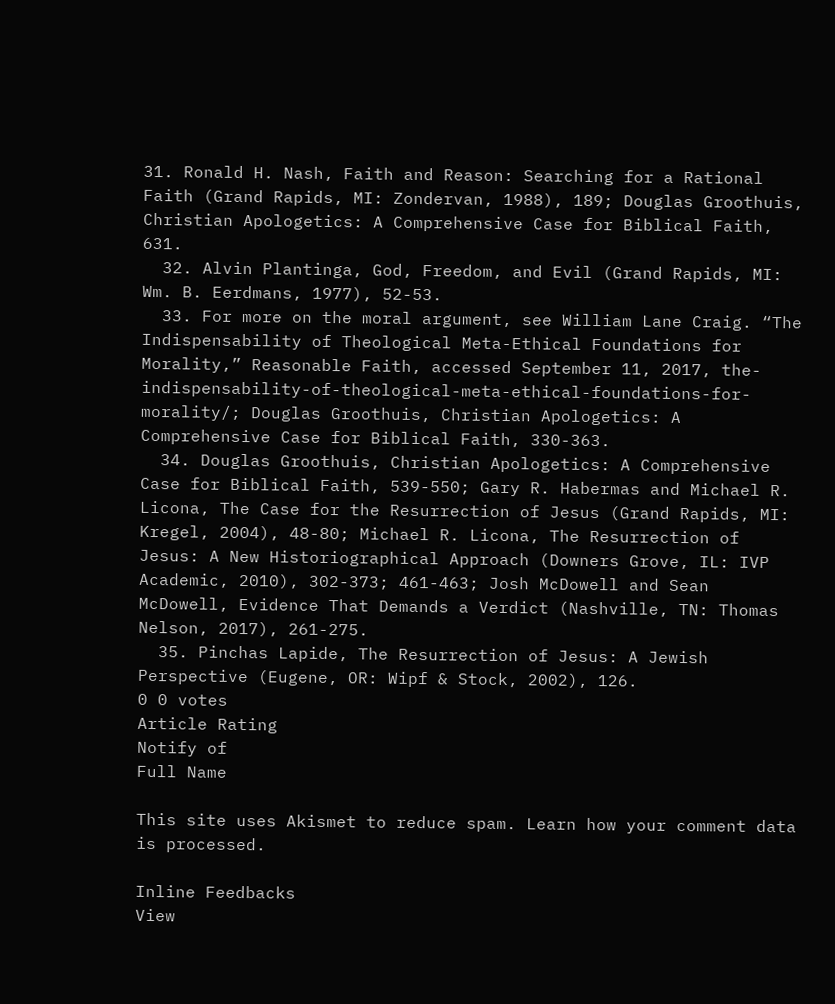31. Ronald H. Nash, Faith and Reason: Searching for a Rational Faith (Grand Rapids, MI: Zondervan, 1988), 189; Douglas Groothuis, Christian Apologetics: A Comprehensive Case for Biblical Faith, 631.
  32. Alvin Plantinga, God, Freedom, and Evil (Grand Rapids, MI: Wm. B. Eerdmans, 1977), 52-53.
  33. For more on the moral argument, see William Lane Craig. “The Indispensability of Theological Meta-Ethical Foundations for Morality,” Reasonable Faith, accessed September 11, 2017, the-indispensability-of-theological-meta-ethical-foundations-for-morality/; Douglas Groothuis, Christian Apologetics: A Comprehensive Case for Biblical Faith, 330-363.
  34. Douglas Groothuis, Christian Apologetics: A Comprehensive Case for Biblical Faith, 539-550; Gary R. Habermas and Michael R. Licona, The Case for the Resurrection of Jesus (Grand Rapids, MI: Kregel, 2004), 48-80; Michael R. Licona, The Resurrection of Jesus: A New Historiographical Approach (Downers Grove, IL: IVP Academic, 2010), 302-373; 461-463; Josh McDowell and Sean McDowell, Evidence That Demands a Verdict (Nashville, TN: Thomas Nelson, 2017), 261-275.
  35. Pinchas Lapide, The Resurrection of Jesus: A Jewish Perspective (Eugene, OR: Wipf & Stock, 2002), 126.
0 0 votes
Article Rating
Notify of
Full Name

This site uses Akismet to reduce spam. Learn how your comment data is processed.

Inline Feedbacks
View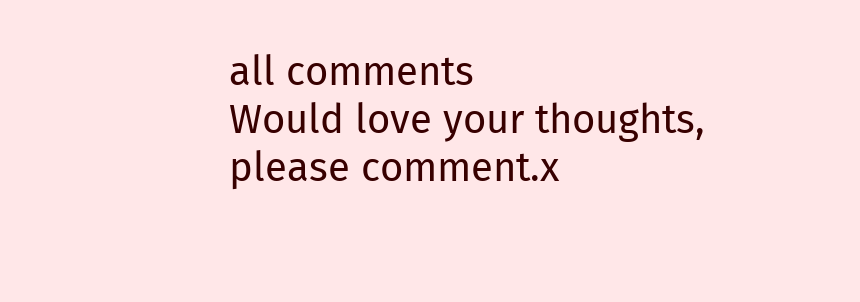all comments
Would love your thoughts, please comment.x